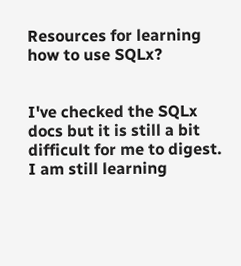Resources for learning how to use SQLx?


I've checked the SQLx docs but it is still a bit difficult for me to digest. I am still learning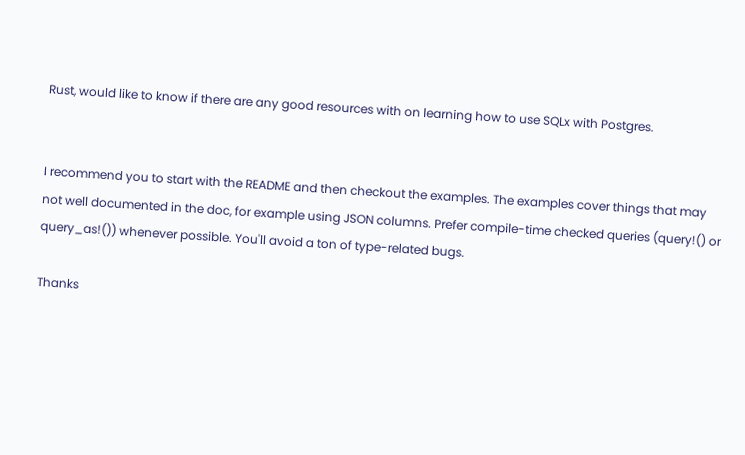Rust, would like to know if there are any good resources with on learning how to use SQLx with Postgres.


I recommend you to start with the README and then checkout the examples. The examples cover things that may not well documented in the doc, for example using JSON columns. Prefer compile-time checked queries (query!() or query_as!()) whenever possible. You'll avoid a ton of type-related bugs.

Thanks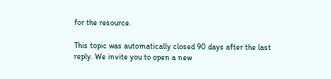for the resource.

This topic was automatically closed 90 days after the last reply. We invite you to open a new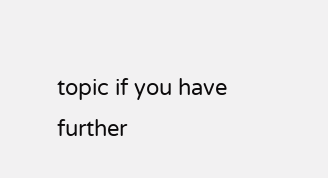topic if you have further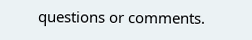questions or comments.